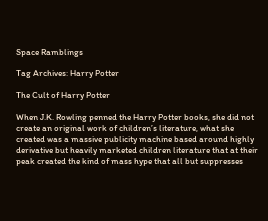Space Ramblings

Tag Archives: Harry Potter

The Cult of Harry Potter

When J.K. Rowling penned the Harry Potter books, she did not create an original work of children’s literature, what she created was a massive publicity machine based around highly derivative but heavily marketed children literature that at their peak created the kind of mass hype that all but suppresses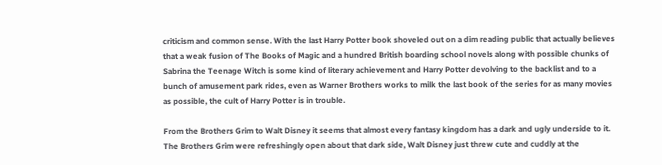criticism and common sense. With the last Harry Potter book shoveled out on a dim reading public that actually believes that a weak fusion of The Books of Magic and a hundred British boarding school novels along with possible chunks of Sabrina the Teenage Witch is some kind of literary achievement and Harry Potter devolving to the backlist and to a bunch of amusement park rides, even as Warner Brothers works to milk the last book of the series for as many movies as possible, the cult of Harry Potter is in trouble.

From the Brothers Grim to Walt Disney it seems that almost every fantasy kingdom has a dark and ugly underside to it. The Brothers Grim were refreshingly open about that dark side, Walt Disney just threw cute and cuddly at the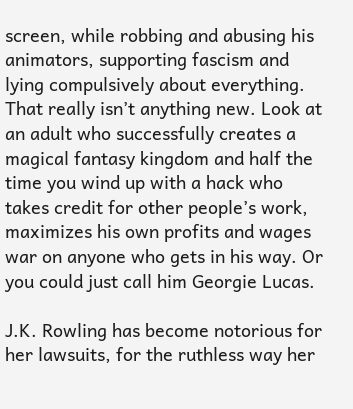screen, while robbing and abusing his animators, supporting fascism and lying compulsively about everything. That really isn’t anything new. Look at an adult who successfully creates a magical fantasy kingdom and half the time you wind up with a hack who takes credit for other people’s work, maximizes his own profits and wages war on anyone who gets in his way. Or you could just call him Georgie Lucas.

J.K. Rowling has become notorious for her lawsuits, for the ruthless way her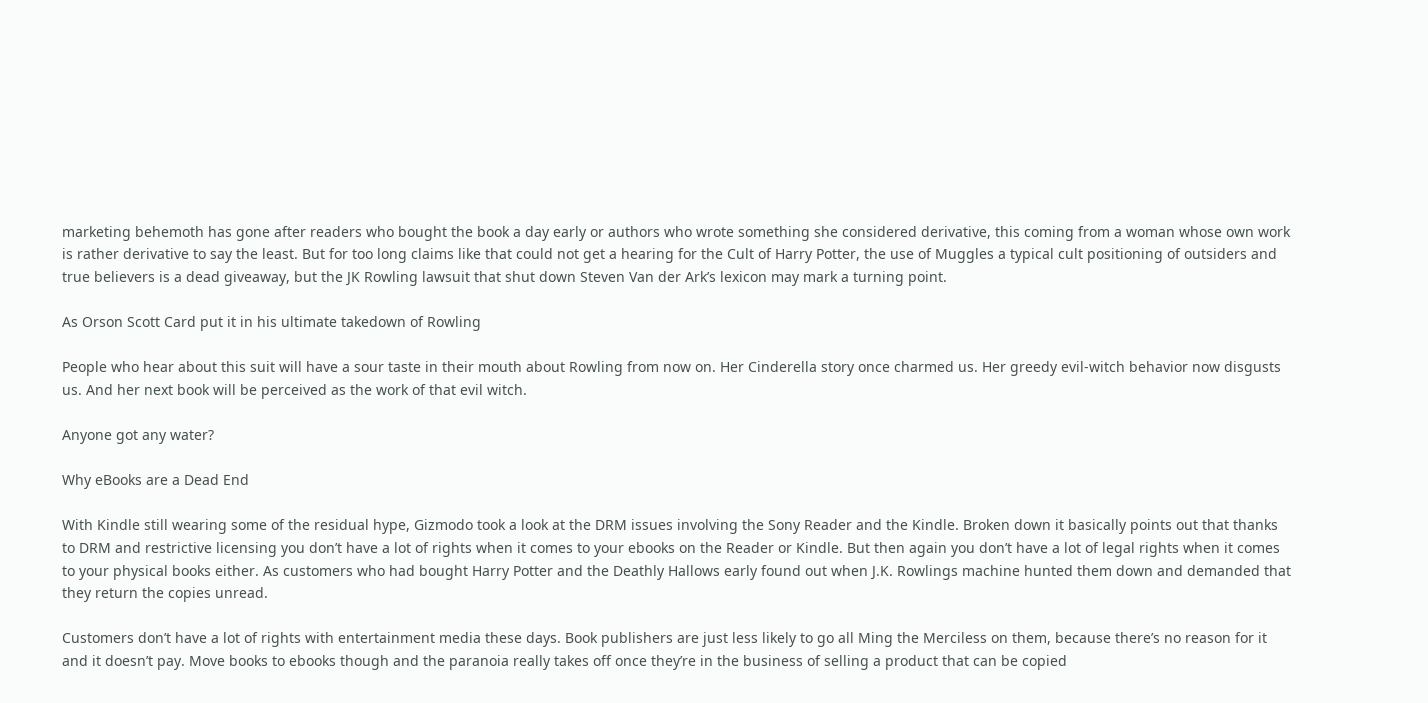marketing behemoth has gone after readers who bought the book a day early or authors who wrote something she considered derivative, this coming from a woman whose own work is rather derivative to say the least. But for too long claims like that could not get a hearing for the Cult of Harry Potter, the use of Muggles a typical cult positioning of outsiders and true believers is a dead giveaway, but the JK Rowling lawsuit that shut down Steven Van der Ark’s lexicon may mark a turning point.

As Orson Scott Card put it in his ultimate takedown of Rowling

People who hear about this suit will have a sour taste in their mouth about Rowling from now on. Her Cinderella story once charmed us. Her greedy evil-witch behavior now disgusts us. And her next book will be perceived as the work of that evil witch.

Anyone got any water?

Why eBooks are a Dead End

With Kindle still wearing some of the residual hype, Gizmodo took a look at the DRM issues involving the Sony Reader and the Kindle. Broken down it basically points out that thanks to DRM and restrictive licensing you don’t have a lot of rights when it comes to your ebooks on the Reader or Kindle. But then again you don’t have a lot of legal rights when it comes to your physical books either. As customers who had bought Harry Potter and the Deathly Hallows early found out when J.K. Rowlings machine hunted them down and demanded that they return the copies unread.

Customers don’t have a lot of rights with entertainment media these days. Book publishers are just less likely to go all Ming the Merciless on them, because there’s no reason for it and it doesn’t pay. Move books to ebooks though and the paranoia really takes off once they’re in the business of selling a product that can be copied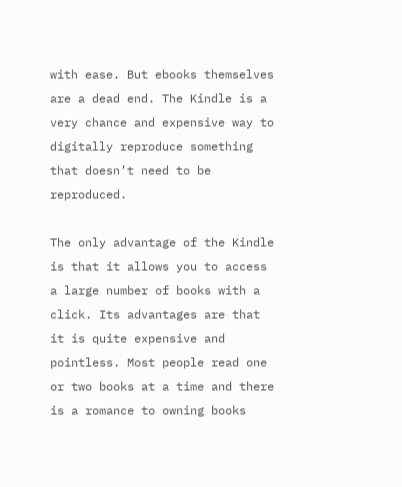with ease. But ebooks themselves are a dead end. The Kindle is a very chance and expensive way to digitally reproduce something that doesn’t need to be reproduced.

The only advantage of the Kindle is that it allows you to access a large number of books with a click. Its advantages are that it is quite expensive and pointless. Most people read one or two books at a time and there is a romance to owning books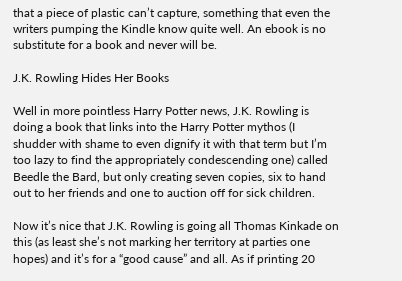that a piece of plastic can’t capture, something that even the writers pumping the Kindle know quite well. An ebook is no substitute for a book and never will be.

J.K. Rowling Hides Her Books

Well in more pointless Harry Potter news, J.K. Rowling is doing a book that links into the Harry Potter mythos (I shudder with shame to even dignify it with that term but I’m too lazy to find the appropriately condescending one) called Beedle the Bard, but only creating seven copies, six to hand out to her friends and one to auction off for sick children.

Now it’s nice that J.K. Rowling is going all Thomas Kinkade on this (as least she’s not marking her territory at parties one hopes) and it’s for a “good cause” and all. As if printing 20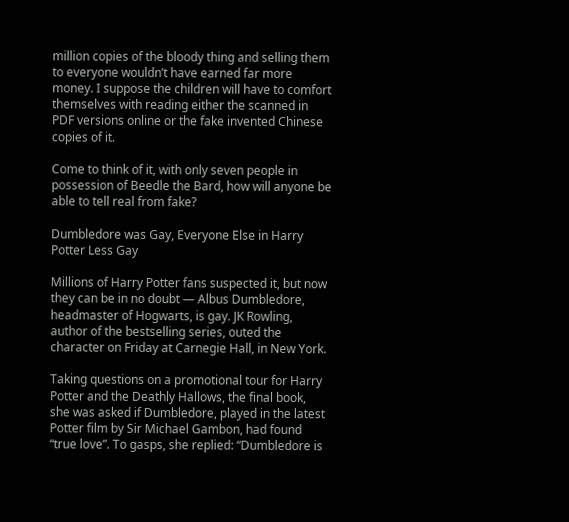million copies of the bloody thing and selling them to everyone wouldn’t have earned far more money. I suppose the children will have to comfort themselves with reading either the scanned in PDF versions online or the fake invented Chinese copies of it.

Come to think of it, with only seven people in possession of Beedle the Bard, how will anyone be able to tell real from fake?

Dumbledore was Gay, Everyone Else in Harry Potter Less Gay

Millions of Harry Potter fans suspected it, but now they can be in no doubt — Albus Dumbledore, headmaster of Hogwarts, is gay. JK Rowling, author of the bestselling series, outed the character on Friday at Carnegie Hall, in New York.

Taking questions on a promotional tour for Harry Potter and the Deathly Hallows, the final book,
she was asked if Dumbledore, played in the latest Potter film by Sir Michael Gambon, had found “true love”. To gasps, she replied: “Dumbledore is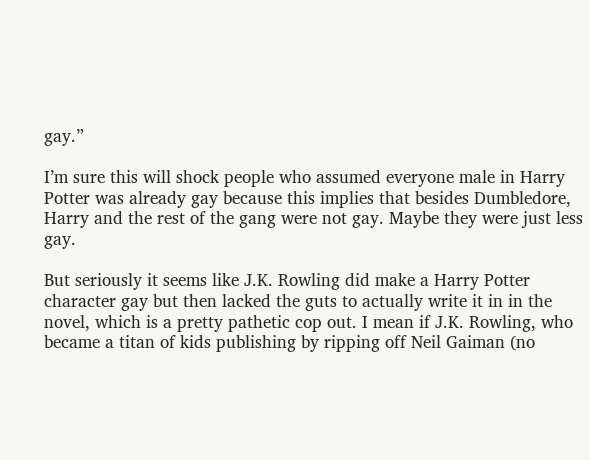gay.”

I’m sure this will shock people who assumed everyone male in Harry Potter was already gay because this implies that besides Dumbledore, Harry and the rest of the gang were not gay. Maybe they were just less gay.

But seriously it seems like J.K. Rowling did make a Harry Potter character gay but then lacked the guts to actually write it in in the novel, which is a pretty pathetic cop out. I mean if J.K. Rowling, who became a titan of kids publishing by ripping off Neil Gaiman (no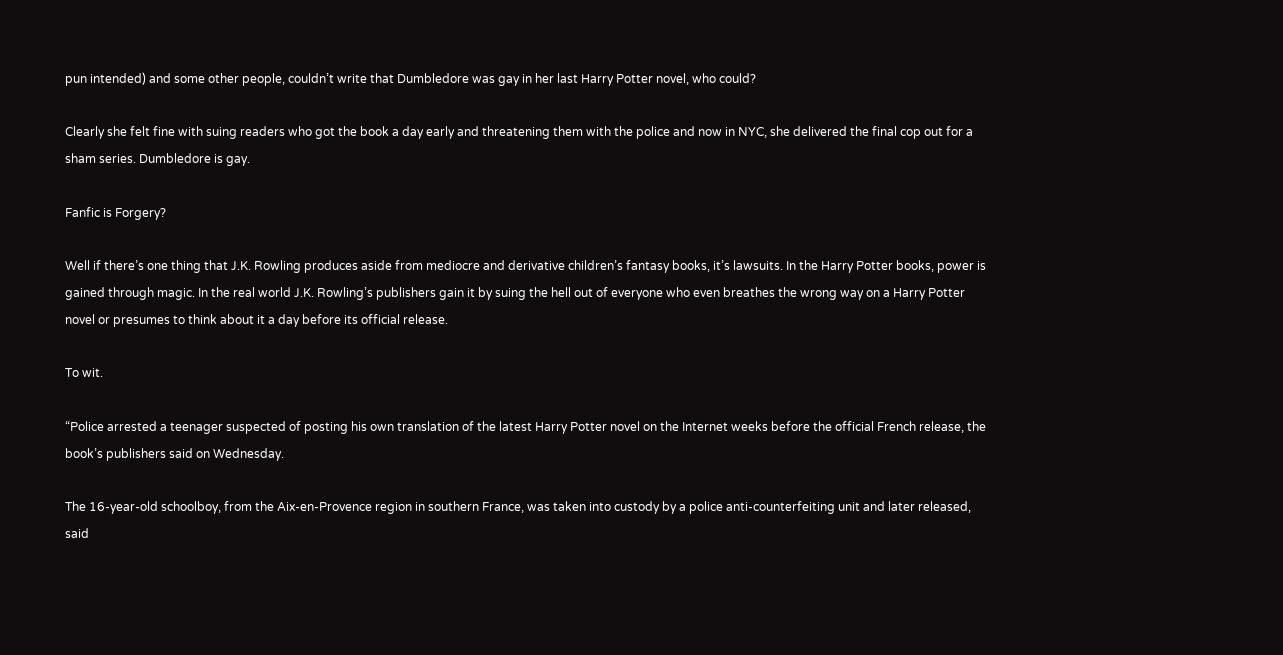pun intended) and some other people, couldn’t write that Dumbledore was gay in her last Harry Potter novel, who could?

Clearly she felt fine with suing readers who got the book a day early and threatening them with the police and now in NYC, she delivered the final cop out for a sham series. Dumbledore is gay.

Fanfic is Forgery?

Well if there’s one thing that J.K. Rowling produces aside from mediocre and derivative children’s fantasy books, it’s lawsuits. In the Harry Potter books, power is gained through magic. In the real world J.K. Rowling’s publishers gain it by suing the hell out of everyone who even breathes the wrong way on a Harry Potter novel or presumes to think about it a day before its official release.

To wit.

“Police arrested a teenager suspected of posting his own translation of the latest Harry Potter novel on the Internet weeks before the official French release, the book’s publishers said on Wednesday.

The 16-year-old schoolboy, from the Aix-en-Provence region in southern France, was taken into custody by a police anti-counterfeiting unit and later released, said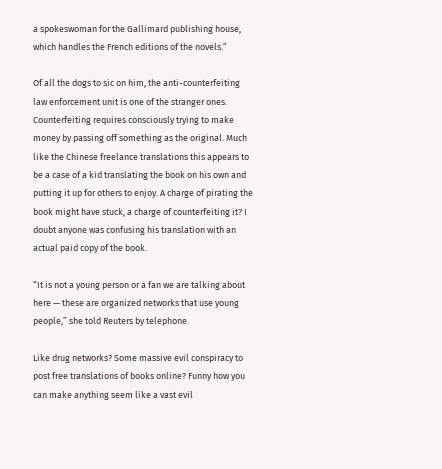a spokeswoman for the Gallimard publishing house, which handles the French editions of the novels.”

Of all the dogs to sic on him, the anti-counterfeiting law enforcement unit is one of the stranger ones. Counterfeiting requires consciously trying to make money by passing off something as the original. Much like the Chinese freelance translations this appears to be a case of a kid translating the book on his own and putting it up for others to enjoy. A charge of pirating the book might have stuck, a charge of counterfeiting it? I doubt anyone was confusing his translation with an actual paid copy of the book.

“It is not a young person or a fan we are talking about here — these are organized networks that use young people,” she told Reuters by telephone.

Like drug networks? Some massive evil conspiracy to post free translations of books online? Funny how you can make anything seem like a vast evil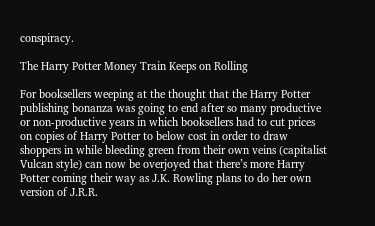conspiracy.

The Harry Potter Money Train Keeps on Rolling

For booksellers weeping at the thought that the Harry Potter publishing bonanza was going to end after so many productive or non-productive years in which booksellers had to cut prices on copies of Harry Potter to below cost in order to draw shoppers in while bleeding green from their own veins (capitalist Vulcan style) can now be overjoyed that there’s more Harry Potter coming their way as J.K. Rowling plans to do her own version of J.R.R.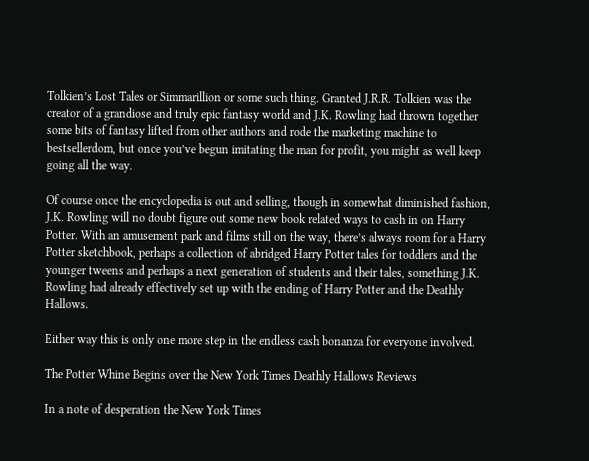Tolkien’s Lost Tales or Simmarillion or some such thing. Granted J.R.R. Tolkien was the creator of a grandiose and truly epic fantasy world and J.K. Rowling had thrown together some bits of fantasy lifted from other authors and rode the marketing machine to bestsellerdom, but once you’ve begun imitating the man for profit, you might as well keep going all the way.

Of course once the encyclopedia is out and selling, though in somewhat diminished fashion, J.K. Rowling will no doubt figure out some new book related ways to cash in on Harry Potter. With an amusement park and films still on the way, there’s always room for a Harry Potter sketchbook, perhaps a collection of abridged Harry Potter tales for toddlers and the younger tweens and perhaps a next generation of students and their tales, something J.K. Rowling had already effectively set up with the ending of Harry Potter and the Deathly Hallows.

Either way this is only one more step in the endless cash bonanza for everyone involved.

The Potter Whine Begins over the New York Times Deathly Hallows Reviews

In a note of desperation the New York Times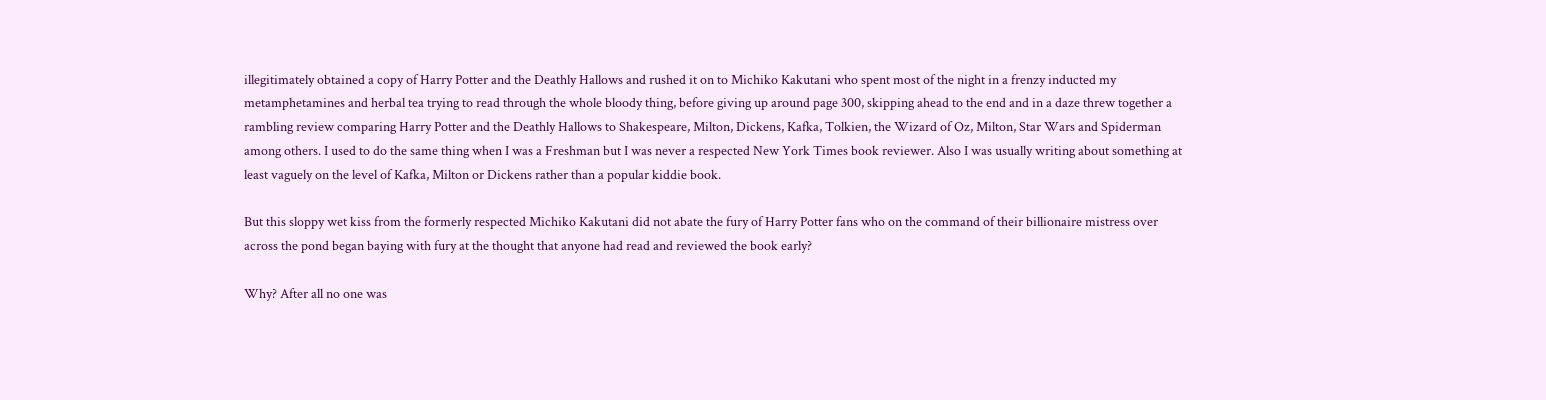illegitimately obtained a copy of Harry Potter and the Deathly Hallows and rushed it on to Michiko Kakutani who spent most of the night in a frenzy inducted my metamphetamines and herbal tea trying to read through the whole bloody thing, before giving up around page 300, skipping ahead to the end and in a daze threw together a rambling review comparing Harry Potter and the Deathly Hallows to Shakespeare, Milton, Dickens, Kafka, Tolkien, the Wizard of Oz, Milton, Star Wars and Spiderman among others. I used to do the same thing when I was a Freshman but I was never a respected New York Times book reviewer. Also I was usually writing about something at least vaguely on the level of Kafka, Milton or Dickens rather than a popular kiddie book.

But this sloppy wet kiss from the formerly respected Michiko Kakutani did not abate the fury of Harry Potter fans who on the command of their billionaire mistress over across the pond began baying with fury at the thought that anyone had read and reviewed the book early?

Why? After all no one was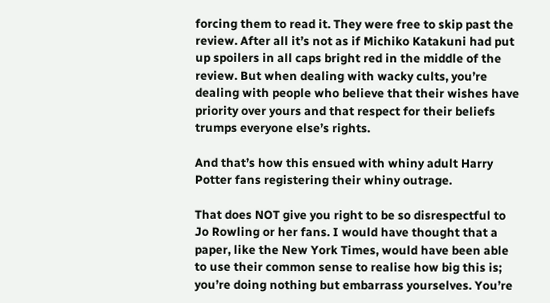forcing them to read it. They were free to skip past the review. After all it’s not as if Michiko Katakuni had put up spoilers in all caps bright red in the middle of the review. But when dealing with wacky cults, you’re dealing with people who believe that their wishes have priority over yours and that respect for their beliefs trumps everyone else’s rights.

And that’s how this ensued with whiny adult Harry Potter fans registering their whiny outrage.

That does NOT give you right to be so disrespectful to Jo Rowling or her fans. I would have thought that a paper, like the New York Times, would have been able to use their common sense to realise how big this is; you’re doing nothing but embarrass yourselves. You’re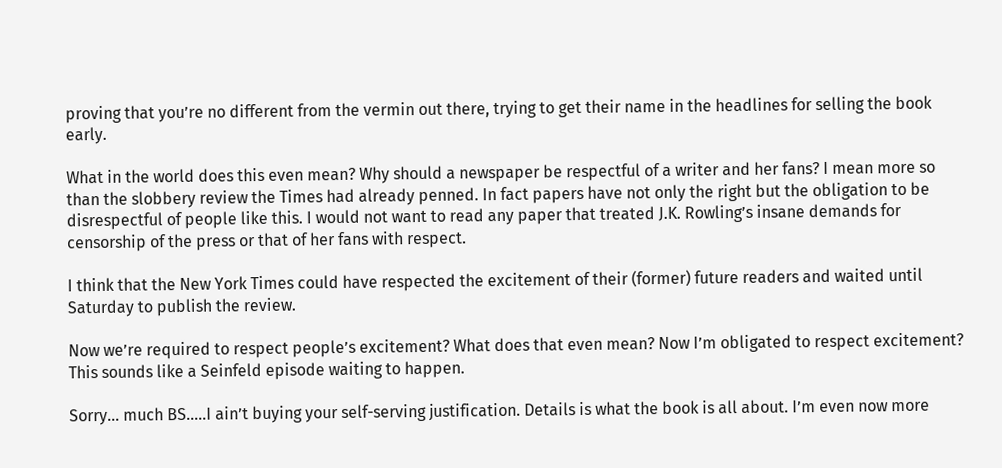proving that you’re no different from the vermin out there, trying to get their name in the headlines for selling the book early.

What in the world does this even mean? Why should a newspaper be respectful of a writer and her fans? I mean more so than the slobbery review the Times had already penned. In fact papers have not only the right but the obligation to be disrespectful of people like this. I would not want to read any paper that treated J.K. Rowling’s insane demands for censorship of the press or that of her fans with respect.

I think that the New York Times could have respected the excitement of their (former) future readers and waited until Saturday to publish the review.

Now we’re required to respect people’s excitement? What does that even mean? Now I’m obligated to respect excitement? This sounds like a Seinfeld episode waiting to happen.

Sorry… much BS…..I ain’t buying your self-serving justification. Details is what the book is all about. I’m even now more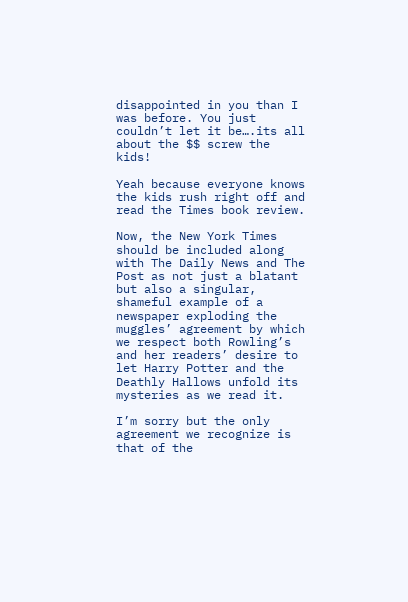disappointed in you than I was before. You just couldn’t let it be….its all about the $$ screw the kids!

Yeah because everyone knows the kids rush right off and read the Times book review.

Now, the New York Times should be included along with The Daily News and The Post as not just a blatant but also a singular, shameful example of a newspaper exploding the muggles’ agreement by which we respect both Rowling’s and her readers’ desire to let Harry Potter and the Deathly Hallows unfold its mysteries as we read it.

I’m sorry but the only agreement we recognize is that of the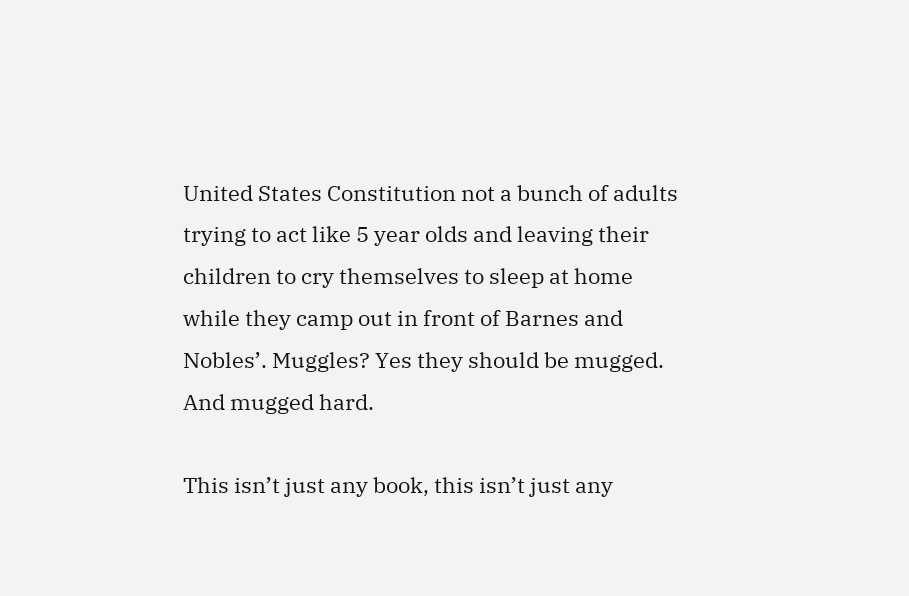United States Constitution not a bunch of adults trying to act like 5 year olds and leaving their children to cry themselves to sleep at home while they camp out in front of Barnes and Nobles’. Muggles? Yes they should be mugged. And mugged hard.

This isn’t just any book, this isn’t just any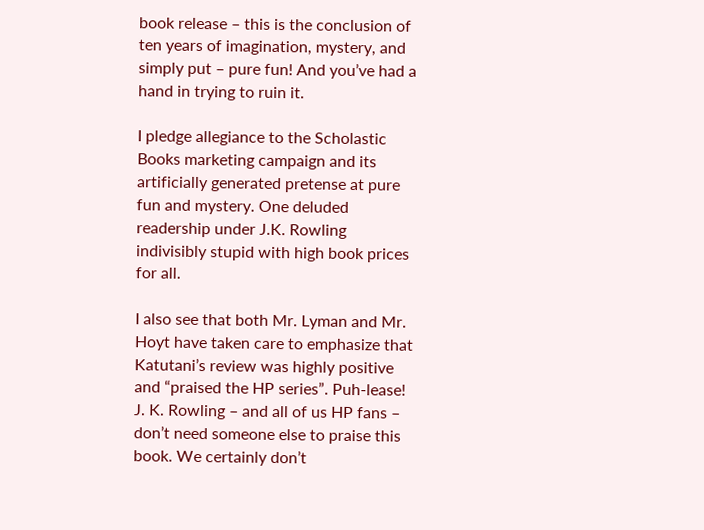book release – this is the conclusion of ten years of imagination, mystery, and simply put – pure fun! And you’ve had a hand in trying to ruin it.

I pledge allegiance to the Scholastic Books marketing campaign and its artificially generated pretense at pure fun and mystery. One deluded readership under J.K. Rowling indivisibly stupid with high book prices for all.

I also see that both Mr. Lyman and Mr. Hoyt have taken care to emphasize that Katutani’s review was highly positive and “praised the HP series”. Puh-lease! J. K. Rowling – and all of us HP fans – don’t need someone else to praise this book. We certainly don’t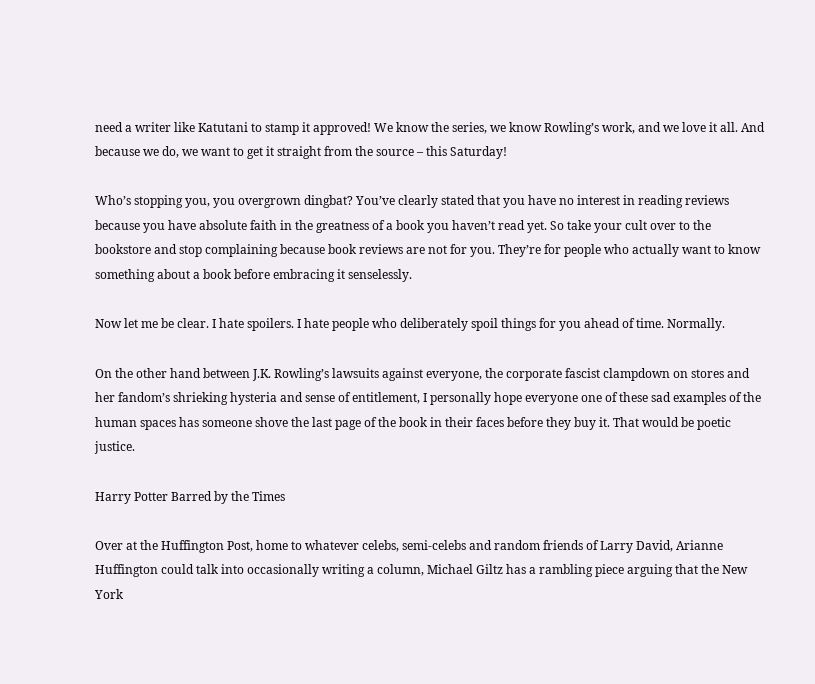need a writer like Katutani to stamp it approved! We know the series, we know Rowling’s work, and we love it all. And because we do, we want to get it straight from the source – this Saturday!

Who’s stopping you, you overgrown dingbat? You’ve clearly stated that you have no interest in reading reviews because you have absolute faith in the greatness of a book you haven’t read yet. So take your cult over to the bookstore and stop complaining because book reviews are not for you. They’re for people who actually want to know something about a book before embracing it senselessly.

Now let me be clear. I hate spoilers. I hate people who deliberately spoil things for you ahead of time. Normally.

On the other hand between J.K. Rowling’s lawsuits against everyone, the corporate fascist clampdown on stores and her fandom’s shrieking hysteria and sense of entitlement, I personally hope everyone one of these sad examples of the human spaces has someone shove the last page of the book in their faces before they buy it. That would be poetic justice.

Harry Potter Barred by the Times

Over at the Huffington Post, home to whatever celebs, semi-celebs and random friends of Larry David, Arianne Huffington could talk into occasionally writing a column, Michael Giltz has a rambling piece arguing that the New York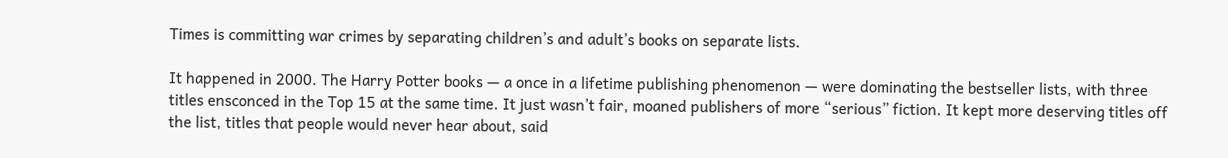Times is committing war crimes by separating children’s and adult’s books on separate lists.

It happened in 2000. The Harry Potter books — a once in a lifetime publishing phenomenon — were dominating the bestseller lists, with three titles ensconced in the Top 15 at the same time. It just wasn’t fair, moaned publishers of more “serious” fiction. It kept more deserving titles off the list, titles that people would never hear about, said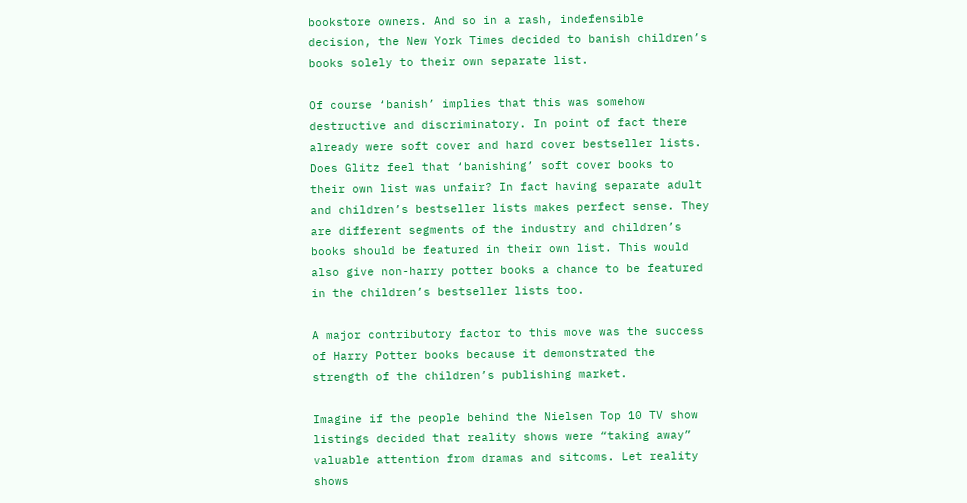bookstore owners. And so in a rash, indefensible decision, the New York Times decided to banish children’s books solely to their own separate list.

Of course ‘banish’ implies that this was somehow destructive and discriminatory. In point of fact there already were soft cover and hard cover bestseller lists. Does Glitz feel that ‘banishing’ soft cover books to their own list was unfair? In fact having separate adult and children’s bestseller lists makes perfect sense. They are different segments of the industry and children’s books should be featured in their own list. This would also give non-harry potter books a chance to be featured in the children’s bestseller lists too.

A major contributory factor to this move was the success of Harry Potter books because it demonstrated the strength of the children’s publishing market.

Imagine if the people behind the Nielsen Top 10 TV show listings decided that reality shows were “taking away” valuable attention from dramas and sitcoms. Let reality shows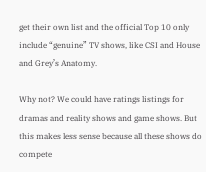get their own list and the official Top 10 only include “genuine” TV shows, like CSI and House and Grey’s Anatomy.

Why not? We could have ratings listings for dramas and reality shows and game shows. But this makes less sense because all these shows do compete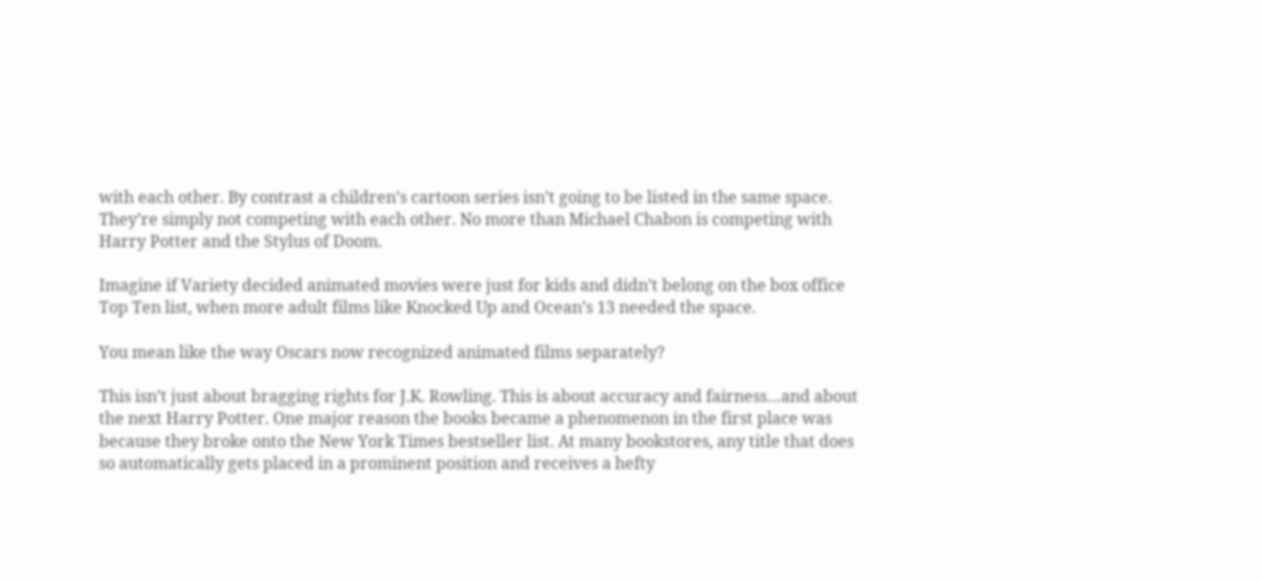with each other. By contrast a children’s cartoon series isn’t going to be listed in the same space. They’re simply not competing with each other. No more than Michael Chabon is competing with Harry Potter and the Stylus of Doom.

Imagine if Variety decided animated movies were just for kids and didn’t belong on the box office Top Ten list, when more adult films like Knocked Up and Ocean’s 13 needed the space.

You mean like the way Oscars now recognized animated films separately?

This isn’t just about bragging rights for J.K. Rowling. This is about accuracy and fairness…and about the next Harry Potter. One major reason the books became a phenomenon in the first place was because they broke onto the New York Times bestseller list. At many bookstores, any title that does so automatically gets placed in a prominent position and receives a hefty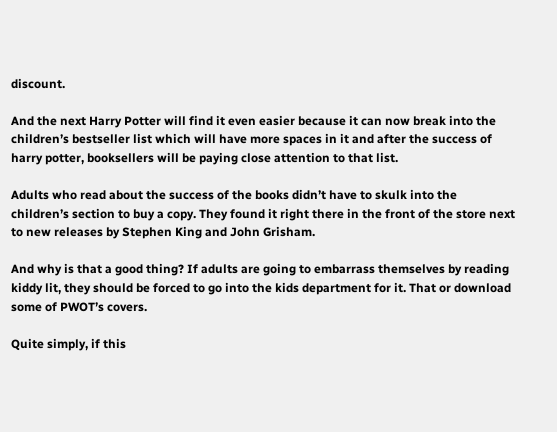discount.

And the next Harry Potter will find it even easier because it can now break into the children’s bestseller list which will have more spaces in it and after the success of harry potter, booksellers will be paying close attention to that list.

Adults who read about the success of the books didn’t have to skulk into the children’s section to buy a copy. They found it right there in the front of the store next to new releases by Stephen King and John Grisham.

And why is that a good thing? If adults are going to embarrass themselves by reading kiddy lit, they should be forced to go into the kids department for it. That or download some of PWOT’s covers.

Quite simply, if this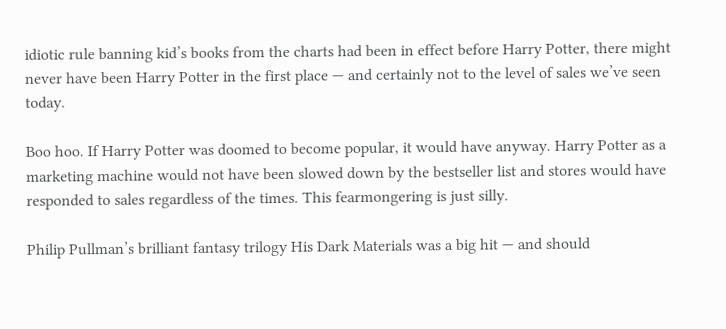idiotic rule banning kid’s books from the charts had been in effect before Harry Potter, there might never have been Harry Potter in the first place — and certainly not to the level of sales we’ve seen today.

Boo hoo. If Harry Potter was doomed to become popular, it would have anyway. Harry Potter as a marketing machine would not have been slowed down by the bestseller list and stores would have responded to sales regardless of the times. This fearmongering is just silly.

Philip Pullman’s brilliant fantasy trilogy His Dark Materials was a big hit — and should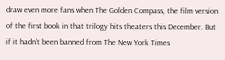draw even more fans when The Golden Compass, the film version of the first book in that trilogy hits theaters this December. But if it hadn’t been banned from The New York Times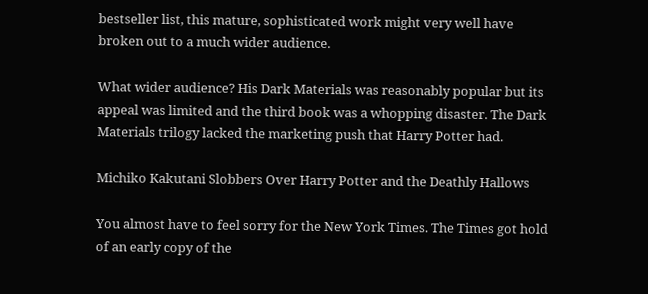bestseller list, this mature, sophisticated work might very well have broken out to a much wider audience.

What wider audience? His Dark Materials was reasonably popular but its appeal was limited and the third book was a whopping disaster. The Dark Materials trilogy lacked the marketing push that Harry Potter had.

Michiko Kakutani Slobbers Over Harry Potter and the Deathly Hallows

You almost have to feel sorry for the New York Times. The Times got hold of an early copy of the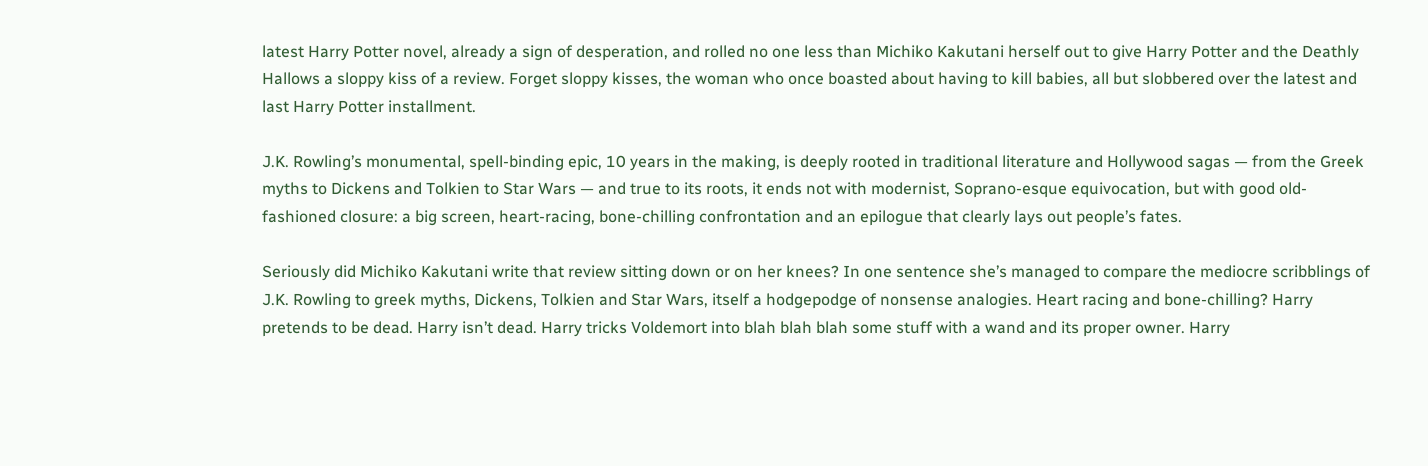latest Harry Potter novel, already a sign of desperation, and rolled no one less than Michiko Kakutani herself out to give Harry Potter and the Deathly Hallows a sloppy kiss of a review. Forget sloppy kisses, the woman who once boasted about having to kill babies, all but slobbered over the latest and last Harry Potter installment.

J.K. Rowling’s monumental, spell-binding epic, 10 years in the making, is deeply rooted in traditional literature and Hollywood sagas — from the Greek myths to Dickens and Tolkien to Star Wars — and true to its roots, it ends not with modernist, Soprano-esque equivocation, but with good old-fashioned closure: a big screen, heart-racing, bone-chilling confrontation and an epilogue that clearly lays out people’s fates.

Seriously did Michiko Kakutani write that review sitting down or on her knees? In one sentence she’s managed to compare the mediocre scribblings of J.K. Rowling to greek myths, Dickens, Tolkien and Star Wars, itself a hodgepodge of nonsense analogies. Heart racing and bone-chilling? Harry pretends to be dead. Harry isn’t dead. Harry tricks Voldemort into blah blah blah some stuff with a wand and its proper owner. Harry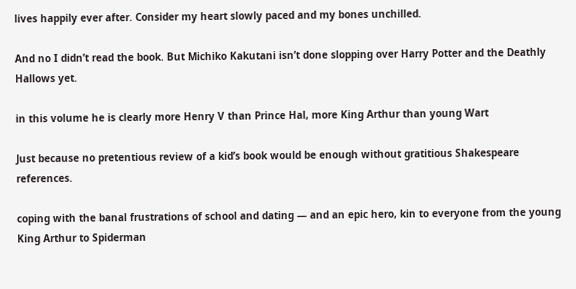lives happily ever after. Consider my heart slowly paced and my bones unchilled.

And no I didn’t read the book. But Michiko Kakutani isn’t done slopping over Harry Potter and the Deathly Hallows yet.

in this volume he is clearly more Henry V than Prince Hal, more King Arthur than young Wart

Just because no pretentious review of a kid’s book would be enough without gratitious Shakespeare references.

coping with the banal frustrations of school and dating — and an epic hero, kin to everyone from the young King Arthur to Spiderman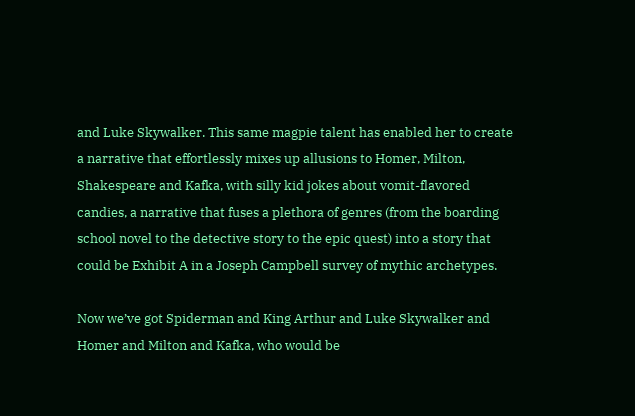and Luke Skywalker. This same magpie talent has enabled her to create a narrative that effortlessly mixes up allusions to Homer, Milton, Shakespeare and Kafka, with silly kid jokes about vomit-flavored candies, a narrative that fuses a plethora of genres (from the boarding school novel to the detective story to the epic quest) into a story that could be Exhibit A in a Joseph Campbell survey of mythic archetypes.

Now we’ve got Spiderman and King Arthur and Luke Skywalker and Homer and Milton and Kafka, who would be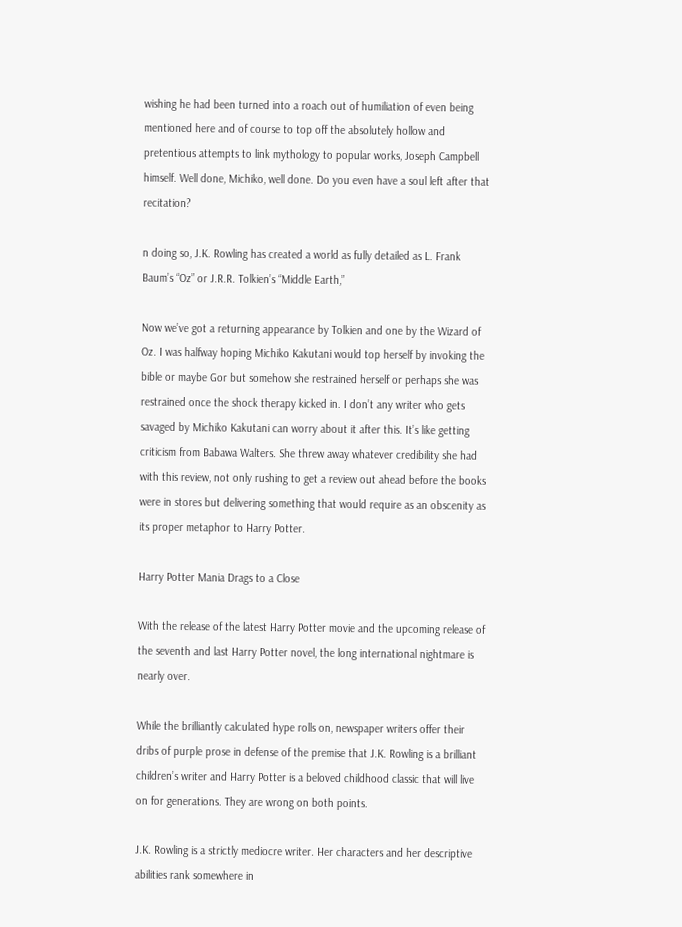wishing he had been turned into a roach out of humiliation of even being mentioned here and of course to top off the absolutely hollow and pretentious attempts to link mythology to popular works, Joseph Campbell himself. Well done, Michiko, well done. Do you even have a soul left after that recitation?

n doing so, J.K. Rowling has created a world as fully detailed as L. Frank Baum’s “Oz” or J.R.R. Tolkien’s “Middle Earth,”

Now we’ve got a returning appearance by Tolkien and one by the Wizard of Oz. I was halfway hoping Michiko Kakutani would top herself by invoking the bible or maybe Gor but somehow she restrained herself or perhaps she was restrained once the shock therapy kicked in. I don’t any writer who gets savaged by Michiko Kakutani can worry about it after this. It’s like getting criticism from Babawa Walters. She threw away whatever credibility she had with this review, not only rushing to get a review out ahead before the books were in stores but delivering something that would require as an obscenity as its proper metaphor to Harry Potter.

Harry Potter Mania Drags to a Close

With the release of the latest Harry Potter movie and the upcoming release of the seventh and last Harry Potter novel, the long international nightmare is nearly over.

While the brilliantly calculated hype rolls on, newspaper writers offer their dribs of purple prose in defense of the premise that J.K. Rowling is a brilliant children’s writer and Harry Potter is a beloved childhood classic that will live on for generations. They are wrong on both points.

J.K. Rowling is a strictly mediocre writer. Her characters and her descriptive abilities rank somewhere in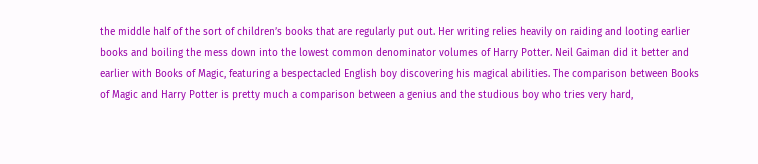the middle half of the sort of children’s books that are regularly put out. Her writing relies heavily on raiding and looting earlier books and boiling the mess down into the lowest common denominator volumes of Harry Potter. Neil Gaiman did it better and earlier with Books of Magic, featuring a bespectacled English boy discovering his magical abilities. The comparison between Books of Magic and Harry Potter is pretty much a comparison between a genius and the studious boy who tries very hard,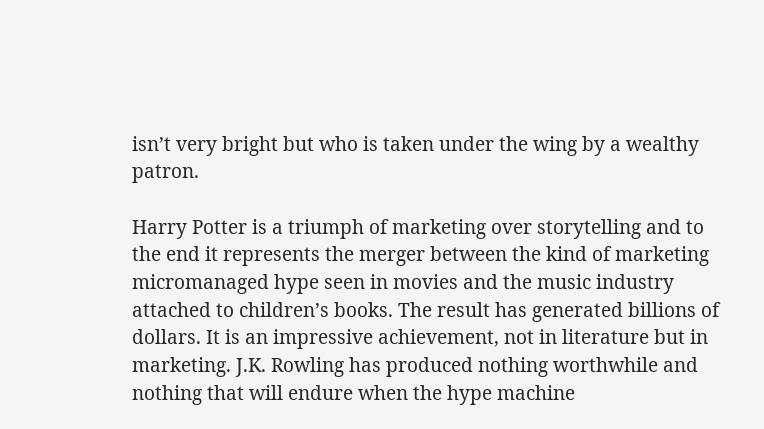isn’t very bright but who is taken under the wing by a wealthy patron.

Harry Potter is a triumph of marketing over storytelling and to the end it represents the merger between the kind of marketing micromanaged hype seen in movies and the music industry attached to children’s books. The result has generated billions of dollars. It is an impressive achievement, not in literature but in marketing. J.K. Rowling has produced nothing worthwhile and nothing that will endure when the hype machine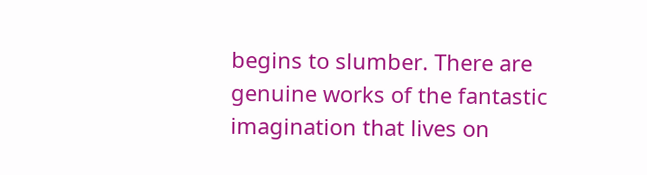begins to slumber. There are genuine works of the fantastic imagination that lives on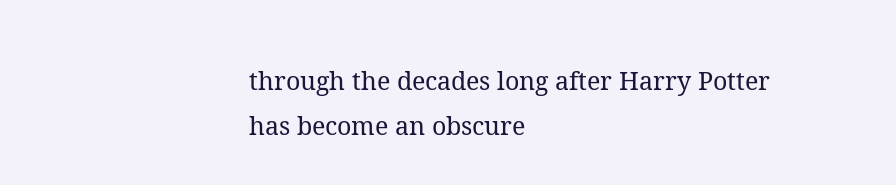through the decades long after Harry Potter has become an obscure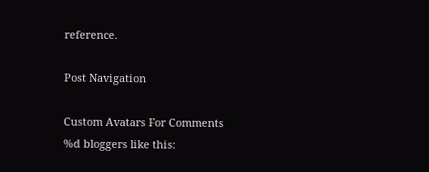reference.

Post Navigation

Custom Avatars For Comments
%d bloggers like this: